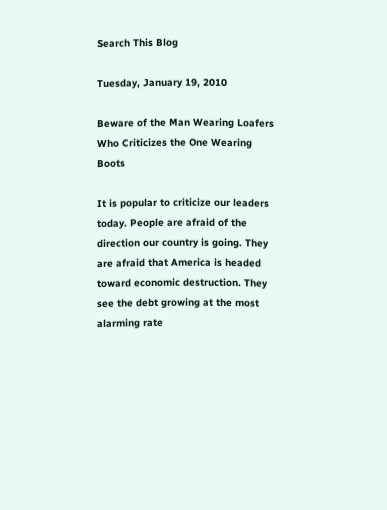Search This Blog

Tuesday, January 19, 2010

Beware of the Man Wearing Loafers Who Criticizes the One Wearing Boots

It is popular to criticize our leaders today. People are afraid of the direction our country is going. They are afraid that America is headed toward economic destruction. They see the debt growing at the most alarming rate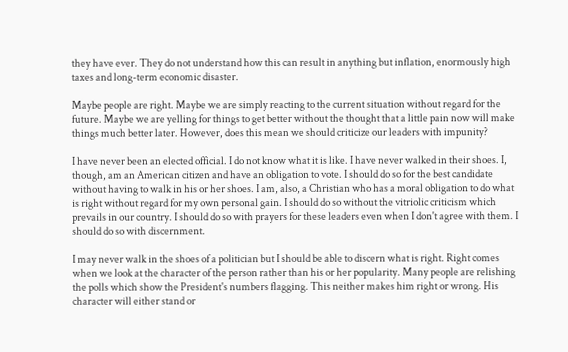they have ever. They do not understand how this can result in anything but inflation, enormously high taxes and long-term economic disaster.

Maybe people are right. Maybe we are simply reacting to the current situation without regard for the future. Maybe we are yelling for things to get better without the thought that a little pain now will make things much better later. However, does this mean we should criticize our leaders with impunity?

I have never been an elected official. I do not know what it is like. I have never walked in their shoes. I, though, am an American citizen and have an obligation to vote. I should do so for the best candidate without having to walk in his or her shoes. I am, also, a Christian who has a moral obligation to do what is right without regard for my own personal gain. I should do so without the vitriolic criticism which prevails in our country. I should do so with prayers for these leaders even when I don't agree with them. I should do so with discernment.

I may never walk in the shoes of a politician but I should be able to discern what is right. Right comes when we look at the character of the person rather than his or her popularity. Many people are relishing the polls which show the President's numbers flagging. This neither makes him right or wrong. His character will either stand or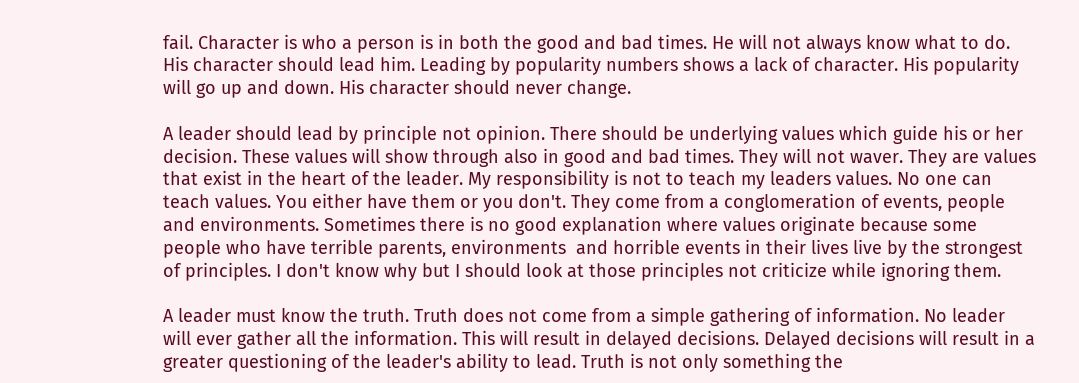fail. Character is who a person is in both the good and bad times. He will not always know what to do. His character should lead him. Leading by popularity numbers shows a lack of character. His popularity will go up and down. His character should never change.

A leader should lead by principle not opinion. There should be underlying values which guide his or her decision. These values will show through also in good and bad times. They will not waver. They are values that exist in the heart of the leader. My responsibility is not to teach my leaders values. No one can teach values. You either have them or you don't. They come from a conglomeration of events, people and environments. Sometimes there is no good explanation where values originate because some people who have terrible parents, environments  and horrible events in their lives live by the strongest of principles. I don't know why but I should look at those principles not criticize while ignoring them.

A leader must know the truth. Truth does not come from a simple gathering of information. No leader will ever gather all the information. This will result in delayed decisions. Delayed decisions will result in a greater questioning of the leader's ability to lead. Truth is not only something the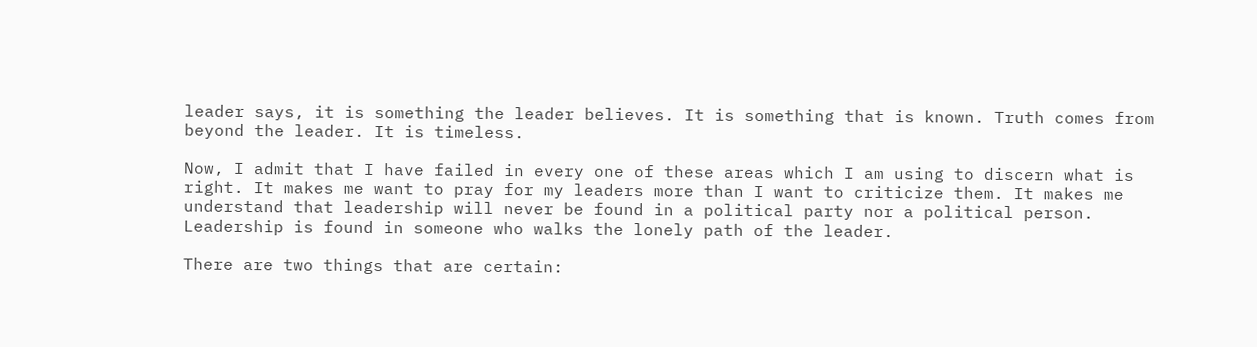leader says, it is something the leader believes. It is something that is known. Truth comes from beyond the leader. It is timeless.

Now, I admit that I have failed in every one of these areas which I am using to discern what is right. It makes me want to pray for my leaders more than I want to criticize them. It makes me understand that leadership will never be found in a political party nor a political person. Leadership is found in someone who walks the lonely path of the leader.

There are two things that are certain: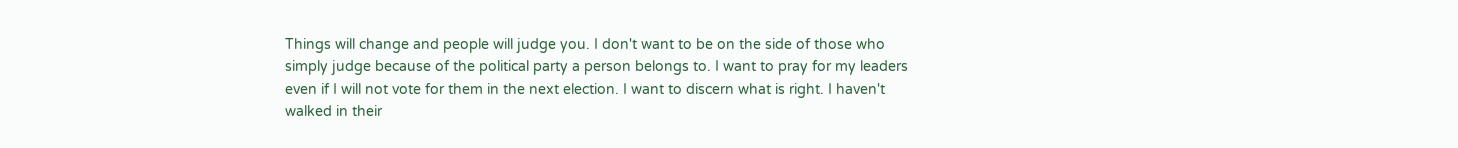Things will change and people will judge you. I don't want to be on the side of those who simply judge because of the political party a person belongs to. I want to pray for my leaders even if I will not vote for them in the next election. I want to discern what is right. I haven't walked in their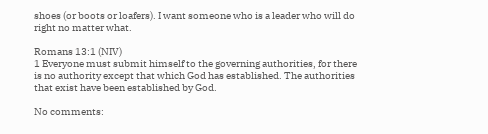shoes (or boots or loafers). I want someone who is a leader who will do right no matter what.

Romans 13:1 (NIV)
1 Everyone must submit himself to the governing authorities, for there is no authority except that which God has established. The authorities that exist have been established by God.

No comments: